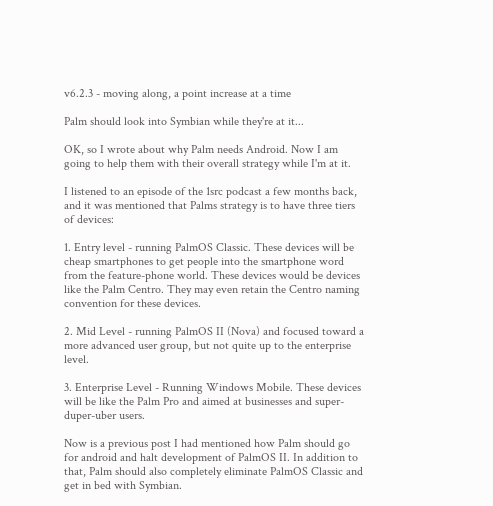v6.2.3 - moving along, a point increase at a time

Palm should look into Symbian while they're at it...

OK, so I wrote about why Palm needs Android. Now I am going to help them with their overall strategy while I'm at it.

I listened to an episode of the 1src podcast a few months back, and it was mentioned that Palms strategy is to have three tiers of devices:

1. Entry level - running PalmOS Classic. These devices will be cheap smartphones to get people into the smartphone word from the feature-phone world. These devices would be devices like the Palm Centro. They may even retain the Centro naming convention for these devices.

2. Mid Level - running PalmOS II (Nova) and focused toward a more advanced user group, but not quite up to the enterprise level.

3. Enterprise Level - Running Windows Mobile. These devices will be like the Palm Pro and aimed at businesses and super-duper-uber users.

Now is a previous post I had mentioned how Palm should go for android and halt development of PalmOS II. In addition to that, Palm should also completely eliminate PalmOS Classic and get in bed with Symbian.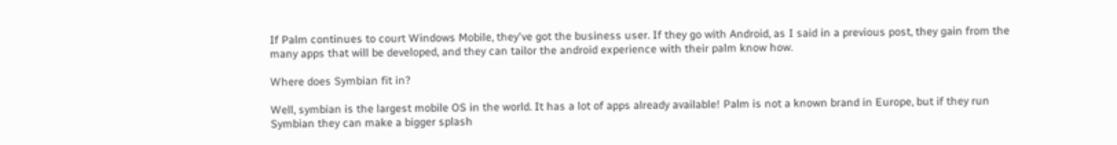If Palm continues to court Windows Mobile, they've got the business user. If they go with Android, as I said in a previous post, they gain from the many apps that will be developed, and they can tailor the android experience with their palm know how.

Where does Symbian fit in?

Well, symbian is the largest mobile OS in the world. It has a lot of apps already available! Palm is not a known brand in Europe, but if they run Symbian they can make a bigger splash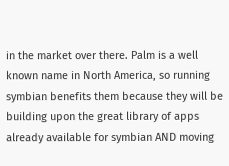in the market over there. Palm is a well known name in North America, so running symbian benefits them because they will be building upon the great library of apps already available for symbian AND moving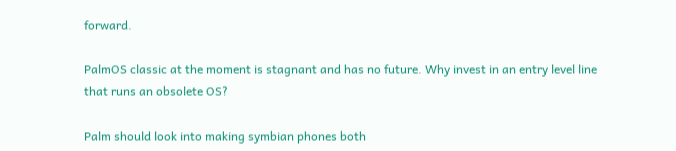forward.

PalmOS classic at the moment is stagnant and has no future. Why invest in an entry level line that runs an obsolete OS?

Palm should look into making symbian phones both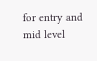for entry and mid level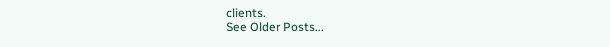clients.
See Older Posts...